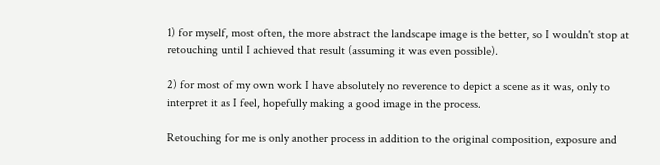1) for myself, most often, the more abstract the landscape image is the better, so I wouldn't stop at retouching until I achieved that result (assuming it was even possible).

2) for most of my own work I have absolutely no reverence to depict a scene as it was, only to interpret it as I feel, hopefully making a good image in the process.

Retouching for me is only another process in addition to the original composition, exposure and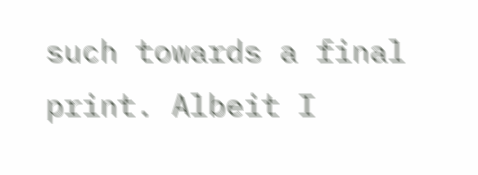such towards a final print. Albeit I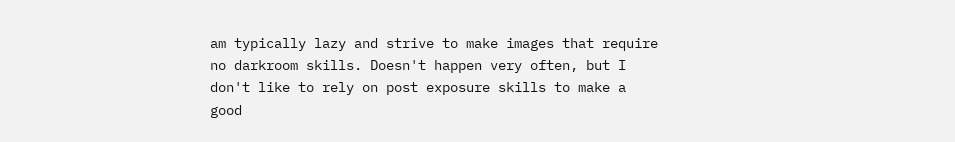am typically lazy and strive to make images that require no darkroom skills. Doesn't happen very often, but I don't like to rely on post exposure skills to make a good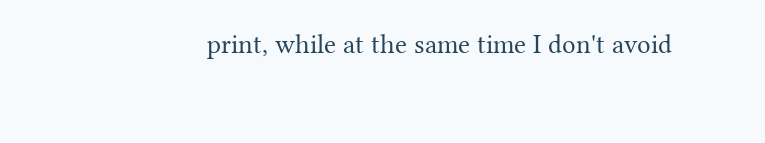print, while at the same time I don't avoid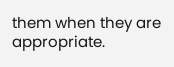them when they are appropriate.